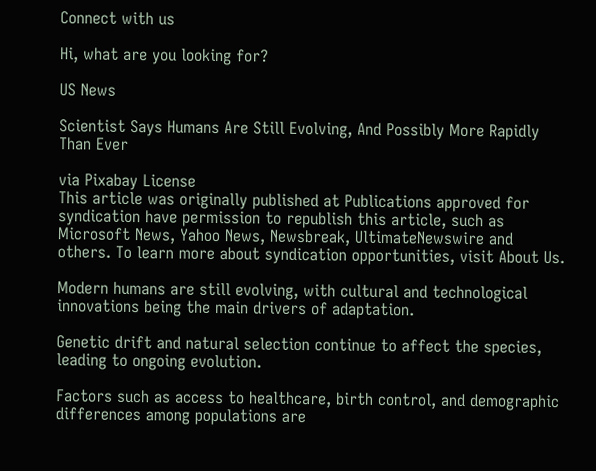Connect with us

Hi, what are you looking for?

US News

Scientist Says Humans Are Still Evolving, And Possibly More Rapidly Than Ever

via Pixabay License
This article was originally published at Publications approved for syndication have permission to republish this article, such as Microsoft News, Yahoo News, Newsbreak, UltimateNewswire and others. To learn more about syndication opportunities, visit About Us.

Modern humans are still evolving, with cultural and technological innovations being the main drivers of adaptation.

Genetic drift and natural selection continue to affect the species, leading to ongoing evolution.

Factors such as access to healthcare, birth control, and demographic differences among populations are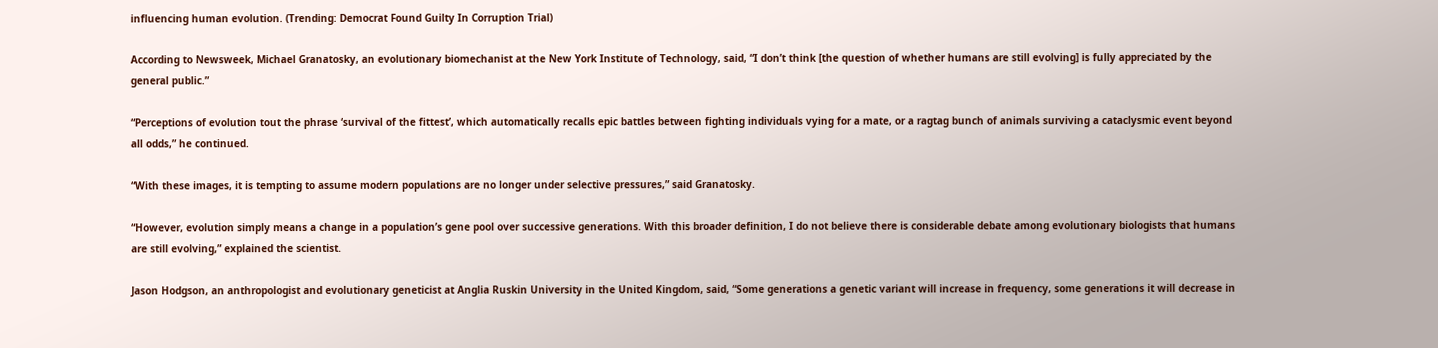influencing human evolution. (Trending: Democrat Found Guilty In Corruption Trial)

According to Newsweek, Michael Granatosky, an evolutionary biomechanist at the New York Institute of Technology, said, “I don’t think [the question of whether humans are still evolving] is fully appreciated by the general public.”

“Perceptions of evolution tout the phrase ‘survival of the fittest’, which automatically recalls epic battles between fighting individuals vying for a mate, or a ragtag bunch of animals surviving a cataclysmic event beyond all odds,” he continued.

“With these images, it is tempting to assume modern populations are no longer under selective pressures,” said Granatosky.

“However, evolution simply means a change in a population’s gene pool over successive generations. With this broader definition, I do not believe there is considerable debate among evolutionary biologists that humans are still evolving,” explained the scientist.

Jason Hodgson, an anthropologist and evolutionary geneticist at Anglia Ruskin University in the United Kingdom, said, “Some generations a genetic variant will increase in frequency, some generations it will decrease in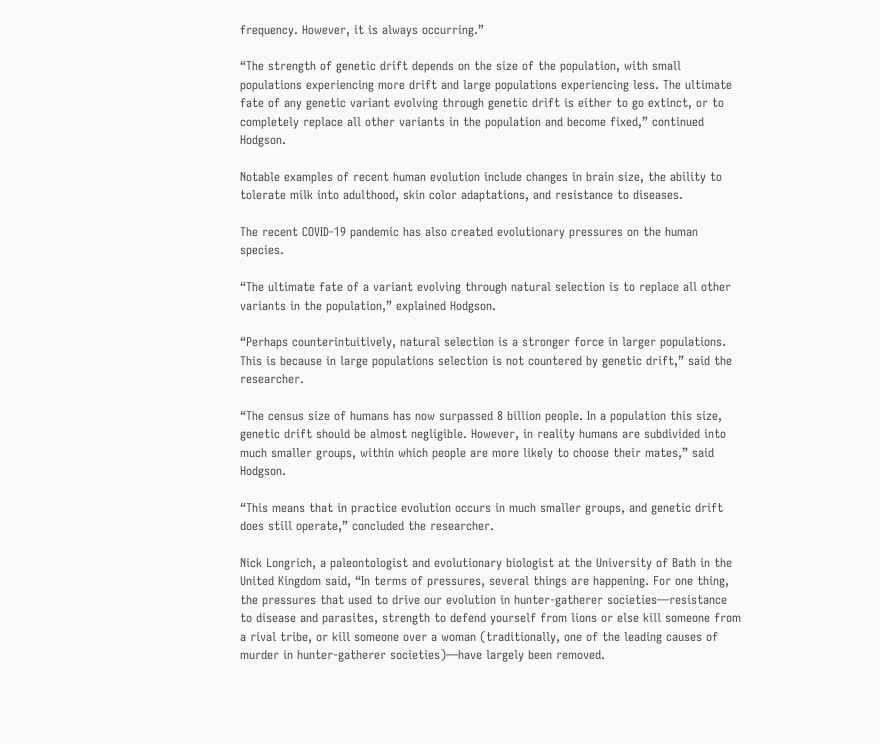frequency. However, it is always occurring.”

“The strength of genetic drift depends on the size of the population, with small populations experiencing more drift and large populations experiencing less. The ultimate fate of any genetic variant evolving through genetic drift is either to go extinct, or to completely replace all other variants in the population and become fixed,” continued Hodgson.

Notable examples of recent human evolution include changes in brain size, the ability to tolerate milk into adulthood, skin color adaptations, and resistance to diseases.

The recent COVID-19 pandemic has also created evolutionary pressures on the human species.

“The ultimate fate of a variant evolving through natural selection is to replace all other variants in the population,” explained Hodgson.

“Perhaps counterintuitively, natural selection is a stronger force in larger populations. This is because in large populations selection is not countered by genetic drift,” said the researcher.

“The census size of humans has now surpassed 8 billion people. In a population this size, genetic drift should be almost negligible. However, in reality humans are subdivided into much smaller groups, within which people are more likely to choose their mates,” said Hodgson.

“This means that in practice evolution occurs in much smaller groups, and genetic drift does still operate,” concluded the researcher.

Nick Longrich, a paleontologist and evolutionary biologist at the University of Bath in the United Kingdom said, “In terms of pressures, several things are happening. For one thing, the pressures that used to drive our evolution in hunter-gatherer societies—resistance to disease and parasites, strength to defend yourself from lions or else kill someone from a rival tribe, or kill someone over a woman (traditionally, one of the leading causes of murder in hunter-gatherer societies)—have largely been removed.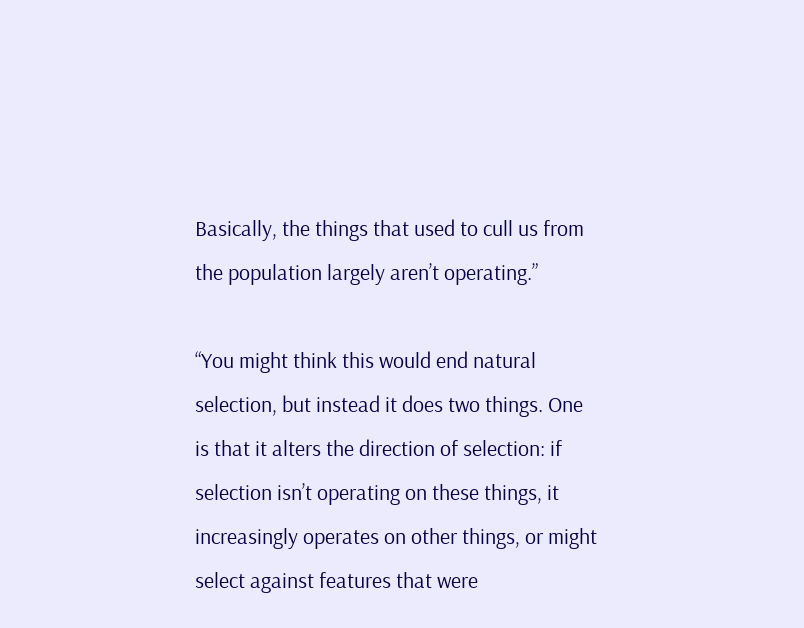Basically, the things that used to cull us from the population largely aren’t operating.”

“You might think this would end natural selection, but instead it does two things. One is that it alters the direction of selection: if selection isn’t operating on these things, it increasingly operates on other things, or might select against features that were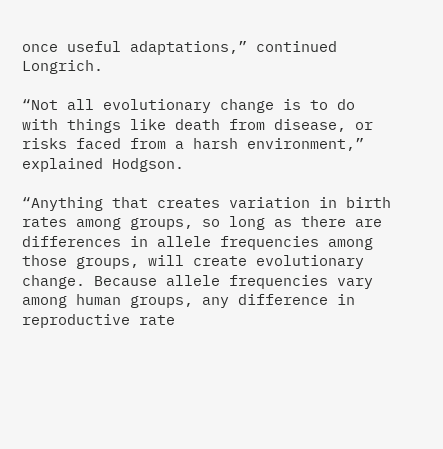once useful adaptations,” continued Longrich.

“Not all evolutionary change is to do with things like death from disease, or risks faced from a harsh environment,” explained Hodgson.

“Anything that creates variation in birth rates among groups, so long as there are differences in allele frequencies among those groups, will create evolutionary change. Because allele frequencies vary among human groups, any difference in reproductive rate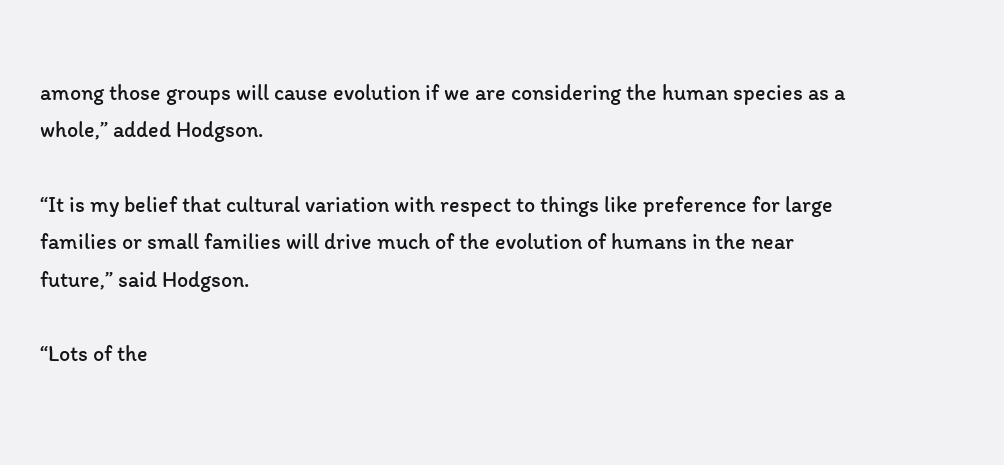among those groups will cause evolution if we are considering the human species as a whole,” added Hodgson.

“It is my belief that cultural variation with respect to things like preference for large families or small families will drive much of the evolution of humans in the near future,” said Hodgson.

“Lots of the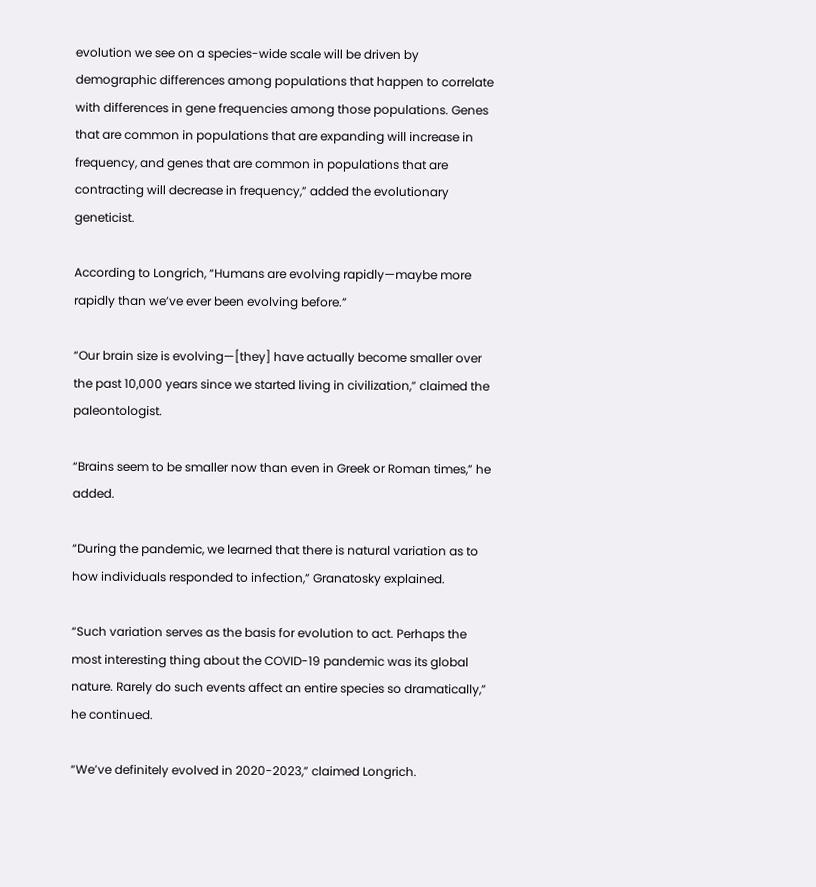evolution we see on a species-wide scale will be driven by demographic differences among populations that happen to correlate with differences in gene frequencies among those populations. Genes that are common in populations that are expanding will increase in frequency, and genes that are common in populations that are contracting will decrease in frequency,” added the evolutionary geneticist.

According to Longrich, “Humans are evolving rapidly—maybe more rapidly than we’ve ever been evolving before.”

“Our brain size is evolving—[they] have actually become smaller over the past 10,000 years since we started living in civilization,” claimed the paleontologist.

“Brains seem to be smaller now than even in Greek or Roman times,” he added.

“During the pandemic, we learned that there is natural variation as to how individuals responded to infection,” Granatosky explained.

“Such variation serves as the basis for evolution to act. Perhaps the most interesting thing about the COVID-19 pandemic was its global nature. Rarely do such events affect an entire species so dramatically,” he continued.

“We’ve definitely evolved in 2020-2023,” claimed Longrich.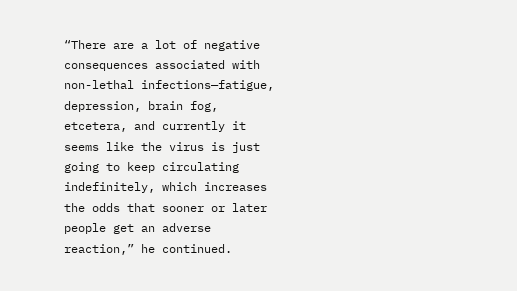“There are a lot of negative consequences associated with non-lethal infections—fatigue, depression, brain fog, etcetera, and currently it seems like the virus is just going to keep circulating indefinitely, which increases the odds that sooner or later people get an adverse reaction,” he continued.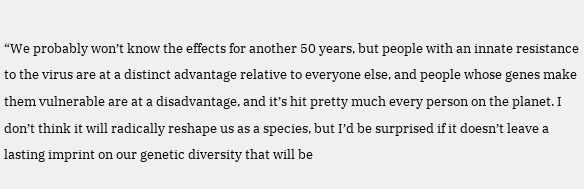“We probably won’t know the effects for another 50 years, but people with an innate resistance to the virus are at a distinct advantage relative to everyone else, and people whose genes make them vulnerable are at a disadvantage, and it’s hit pretty much every person on the planet. I don’t think it will radically reshape us as a species, but I’d be surprised if it doesn’t leave a lasting imprint on our genetic diversity that will be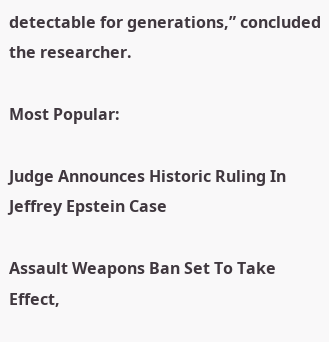detectable for generations,” concluded the researcher.

Most Popular:

Judge Announces Historic Ruling In Jeffrey Epstein Case

Assault Weapons Ban Set To Take Effect,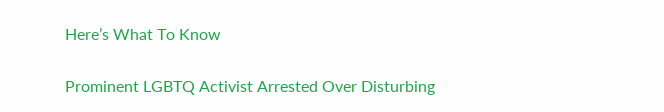Here’s What To Know

Prominent LGBTQ Activist Arrested Over Disturbing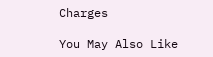Charges

You May Also Like